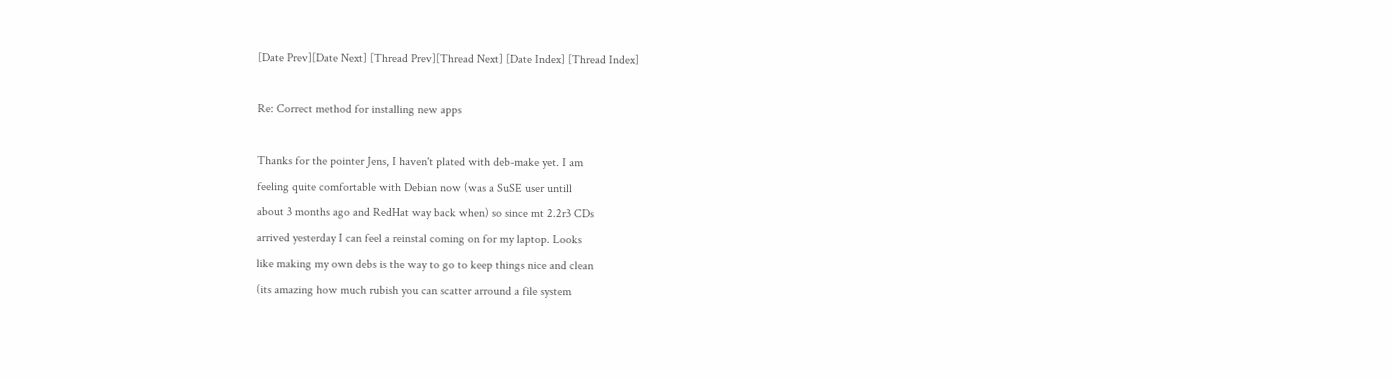[Date Prev][Date Next] [Thread Prev][Thread Next] [Date Index] [Thread Index]

Re: Correct method for installing new apps

Thanks for the pointer Jens, I haven't plated with deb-make yet. I am
feeling quite comfortable with Debian now (was a SuSE user untill
about 3 months ago and RedHat way back when) so since mt 2.2r3 CDs
arrived yesterday I can feel a reinstal coming on for my laptop. Looks
like making my own debs is the way to go to keep things nice and clean
(its amazing how much rubish you can scatter arround a file system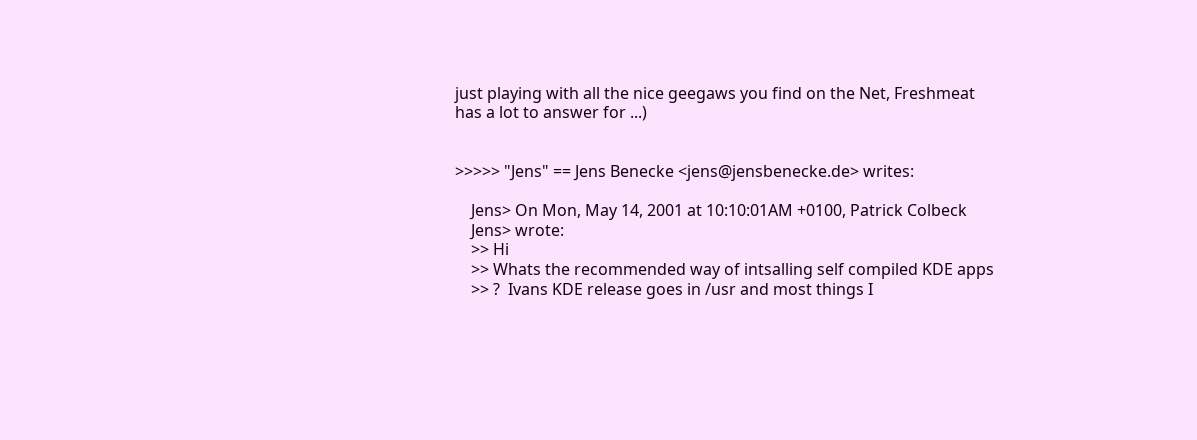just playing with all the nice geegaws you find on the Net, Freshmeat
has a lot to answer for ...)


>>>>> "Jens" == Jens Benecke <jens@jensbenecke.de> writes:

    Jens> On Mon, May 14, 2001 at 10:10:01AM +0100, Patrick Colbeck
    Jens> wrote:
    >> Hi
    >> Whats the recommended way of intsalling self compiled KDE apps
    >> ?  Ivans KDE release goes in /usr and most things I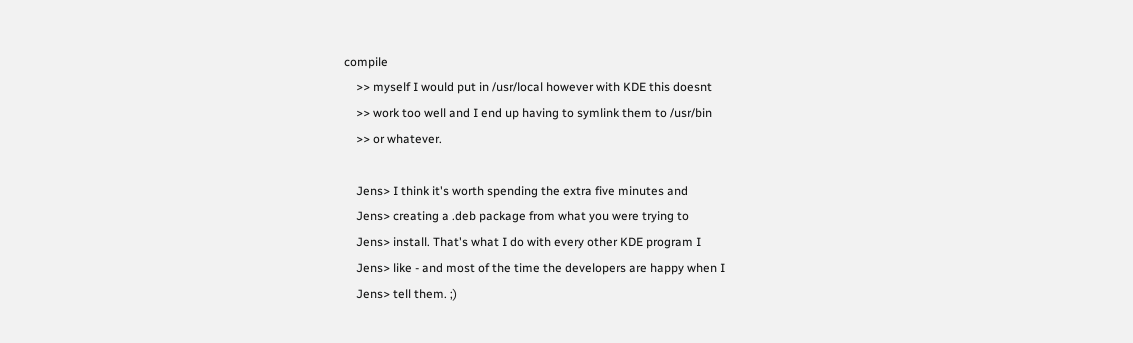compile
    >> myself I would put in /usr/local however with KDE this doesnt
    >> work too well and I end up having to symlink them to /usr/bin
    >> or whatever.

    Jens> I think it's worth spending the extra five minutes and
    Jens> creating a .deb package from what you were trying to
    Jens> install. That's what I do with every other KDE program I
    Jens> like - and most of the time the developers are happy when I
    Jens> tell them. ;)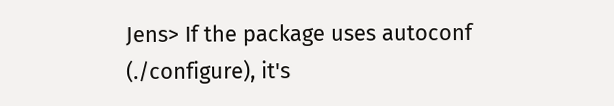Jens> If the package uses autoconf (./configure), it's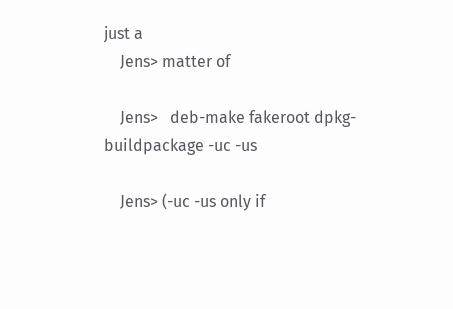just a
    Jens> matter of

    Jens>   deb-make fakeroot dpkg-buildpackage -uc -us

    Jens> (-uc -us only if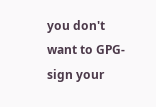you don't want to GPG-sign your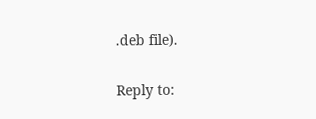.deb file).

Reply to: